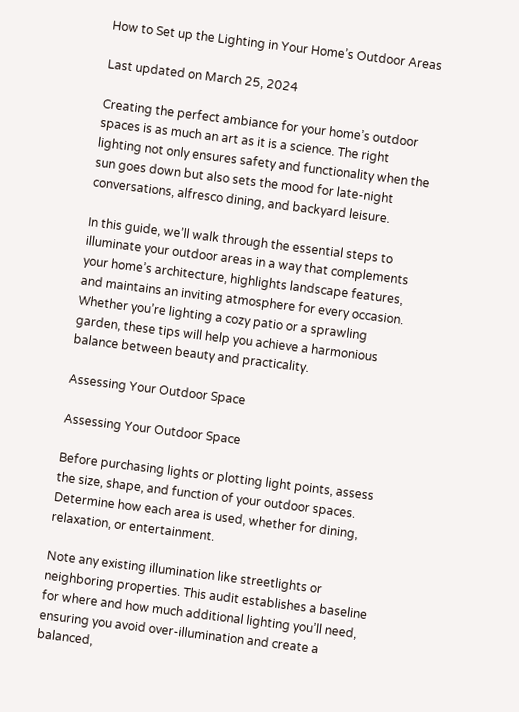How to Set up the Lighting in Your Home’s Outdoor Areas

Last updated on March 25, 2024

Creating the perfect ambiance for your home’s outdoor spaces is as much an art as it is a science. The right lighting not only ensures safety and functionality when the sun goes down but also sets the mood for late-night conversations, alfresco dining, and backyard leisure.

In this guide, we’ll walk through the essential steps to illuminate your outdoor areas in a way that complements your home’s architecture, highlights landscape features, and maintains an inviting atmosphere for every occasion. Whether you’re lighting a cozy patio or a sprawling garden, these tips will help you achieve a harmonious balance between beauty and practicality.

Assessing Your Outdoor Space

Assessing Your Outdoor Space

Before purchasing lights or plotting light points, assess the size, shape, and function of your outdoor spaces. Determine how each area is used, whether for dining, relaxation, or entertainment.

Note any existing illumination like streetlights or neighboring properties. This audit establishes a baseline for where and how much additional lighting you’ll need, ensuring you avoid over-illumination and create a balanced,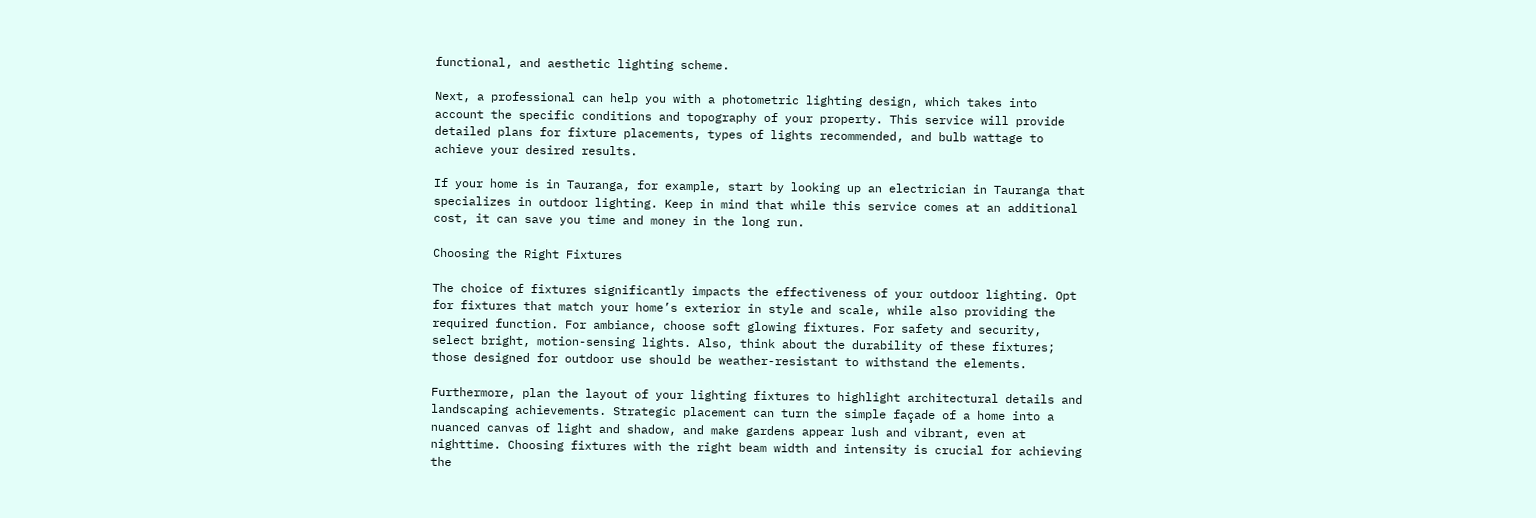functional, and aesthetic lighting scheme.

Next, a professional can help you with a photometric lighting design, which takes into account the specific conditions and topography of your property. This service will provide detailed plans for fixture placements, types of lights recommended, and bulb wattage to achieve your desired results.

If your home is in Tauranga, for example, start by looking up an electrician in Tauranga that specializes in outdoor lighting. Keep in mind that while this service comes at an additional cost, it can save you time and money in the long run.

Choosing the Right Fixtures

The choice of fixtures significantly impacts the effectiveness of your outdoor lighting. Opt for fixtures that match your home’s exterior in style and scale, while also providing the required function. For ambiance, choose soft glowing fixtures. For safety and security, select bright, motion-sensing lights. Also, think about the durability of these fixtures; those designed for outdoor use should be weather-resistant to withstand the elements.

Furthermore, plan the layout of your lighting fixtures to highlight architectural details and landscaping achievements. Strategic placement can turn the simple façade of a home into a nuanced canvas of light and shadow, and make gardens appear lush and vibrant, even at nighttime. Choosing fixtures with the right beam width and intensity is crucial for achieving the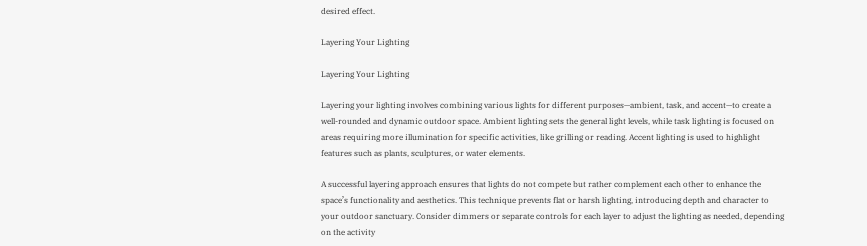desired effect.

Layering Your Lighting

Layering Your Lighting

Layering your lighting involves combining various lights for different purposes—ambient, task, and accent—to create a well-rounded and dynamic outdoor space. Ambient lighting sets the general light levels, while task lighting is focused on areas requiring more illumination for specific activities, like grilling or reading. Accent lighting is used to highlight features such as plants, sculptures, or water elements.

A successful layering approach ensures that lights do not compete but rather complement each other to enhance the space’s functionality and aesthetics. This technique prevents flat or harsh lighting, introducing depth and character to your outdoor sanctuary. Consider dimmers or separate controls for each layer to adjust the lighting as needed, depending on the activity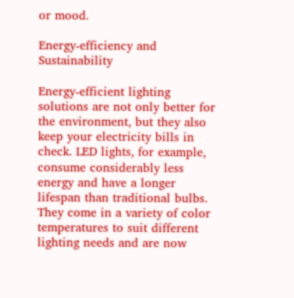or mood.

Energy-efficiency and Sustainability

Energy-efficient lighting solutions are not only better for the environment, but they also keep your electricity bills in check. LED lights, for example, consume considerably less energy and have a longer lifespan than traditional bulbs. They come in a variety of color temperatures to suit different lighting needs and are now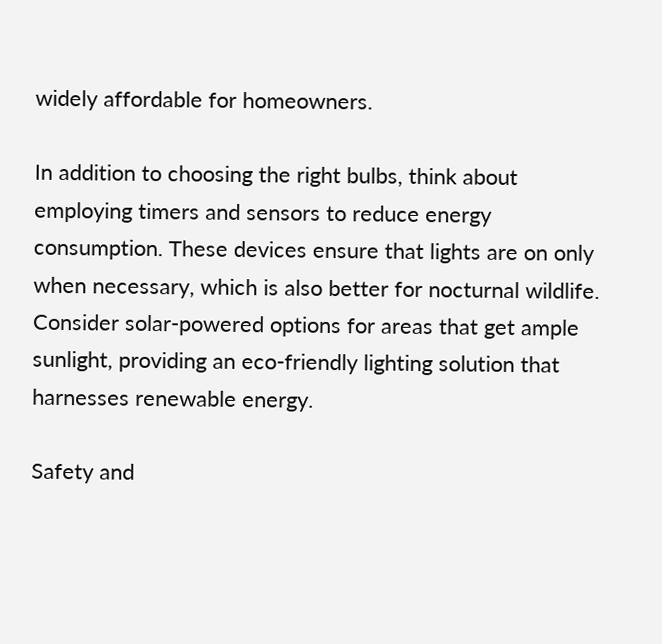widely affordable for homeowners.

In addition to choosing the right bulbs, think about employing timers and sensors to reduce energy consumption. These devices ensure that lights are on only when necessary, which is also better for nocturnal wildlife. Consider solar-powered options for areas that get ample sunlight, providing an eco-friendly lighting solution that harnesses renewable energy.

Safety and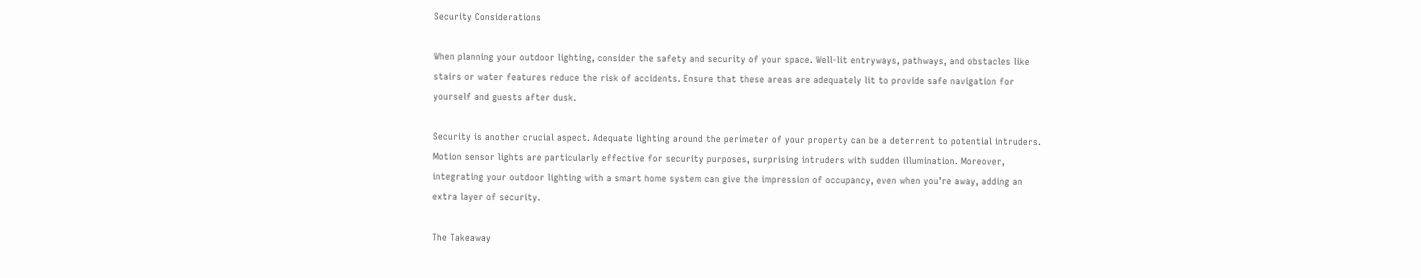Security Considerations

When planning your outdoor lighting, consider the safety and security of your space. Well-lit entryways, pathways, and obstacles like stairs or water features reduce the risk of accidents. Ensure that these areas are adequately lit to provide safe navigation for yourself and guests after dusk.

Security is another crucial aspect. Adequate lighting around the perimeter of your property can be a deterrent to potential intruders. Motion sensor lights are particularly effective for security purposes, surprising intruders with sudden illumination. Moreover, integrating your outdoor lighting with a smart home system can give the impression of occupancy, even when you’re away, adding an extra layer of security.

The Takeaway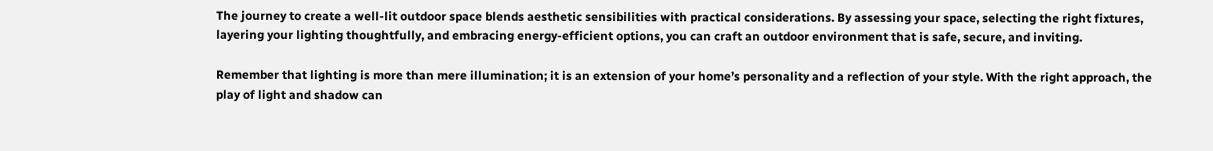The journey to create a well-lit outdoor space blends aesthetic sensibilities with practical considerations. By assessing your space, selecting the right fixtures, layering your lighting thoughtfully, and embracing energy-efficient options, you can craft an outdoor environment that is safe, secure, and inviting.

Remember that lighting is more than mere illumination; it is an extension of your home’s personality and a reflection of your style. With the right approach, the play of light and shadow can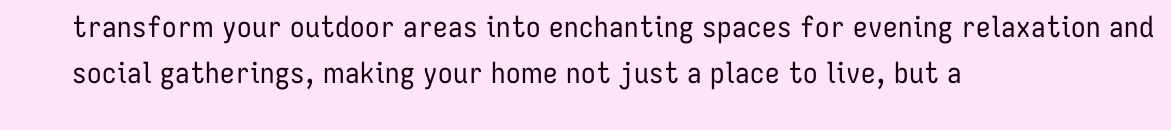transform your outdoor areas into enchanting spaces for evening relaxation and social gatherings, making your home not just a place to live, but a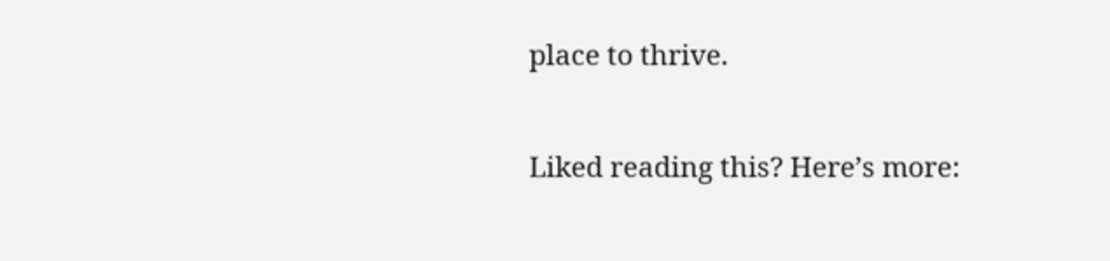place to thrive.

Liked reading this? Here’s more: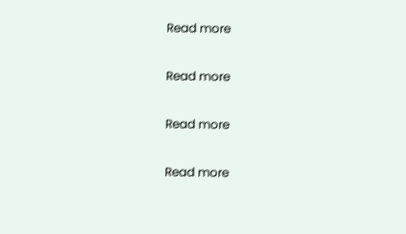Read more

Read more

Read more

Read more